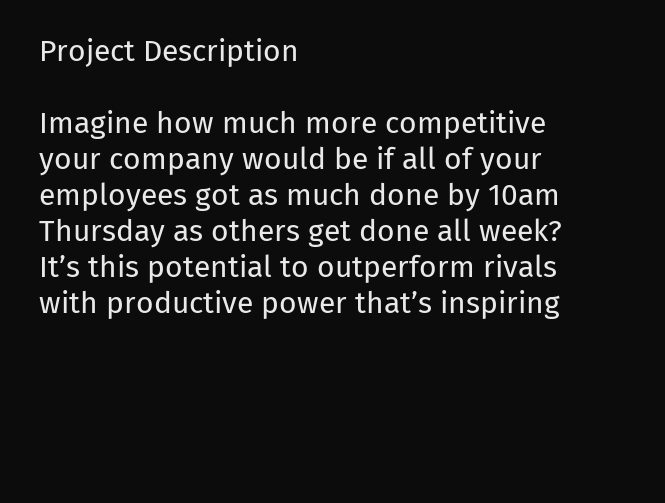Project Description

Imagine how much more competitive your company would be if all of your employees got as much done by 10am Thursday as others get done all week? It’s this potential to outperform rivals with productive power that’s inspiring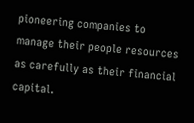pioneering companies to manage their people resources as carefully as their financial capital.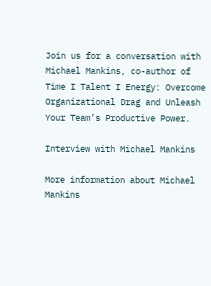Join us for a conversation with Michael Mankins, co-author of Time I Talent I Energy: Overcome Organizational Drag and Unleash Your Team’s Productive Power.

Interview with Michael Mankins

More information about Michael Mankins